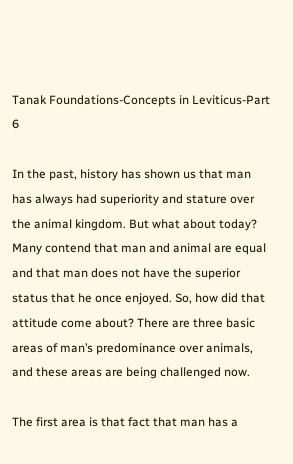Tanak Foundations-Concepts in Leviticus-Part 6

In the past, history has shown us that man has always had superiority and stature over the animal kingdom. But what about today? Many contend that man and animal are equal and that man does not have the superior status that he once enjoyed. So, how did that attitude come about? There are three basic areas of man’s predominance over animals, and these areas are being challenged now.

The first area is that fact that man has a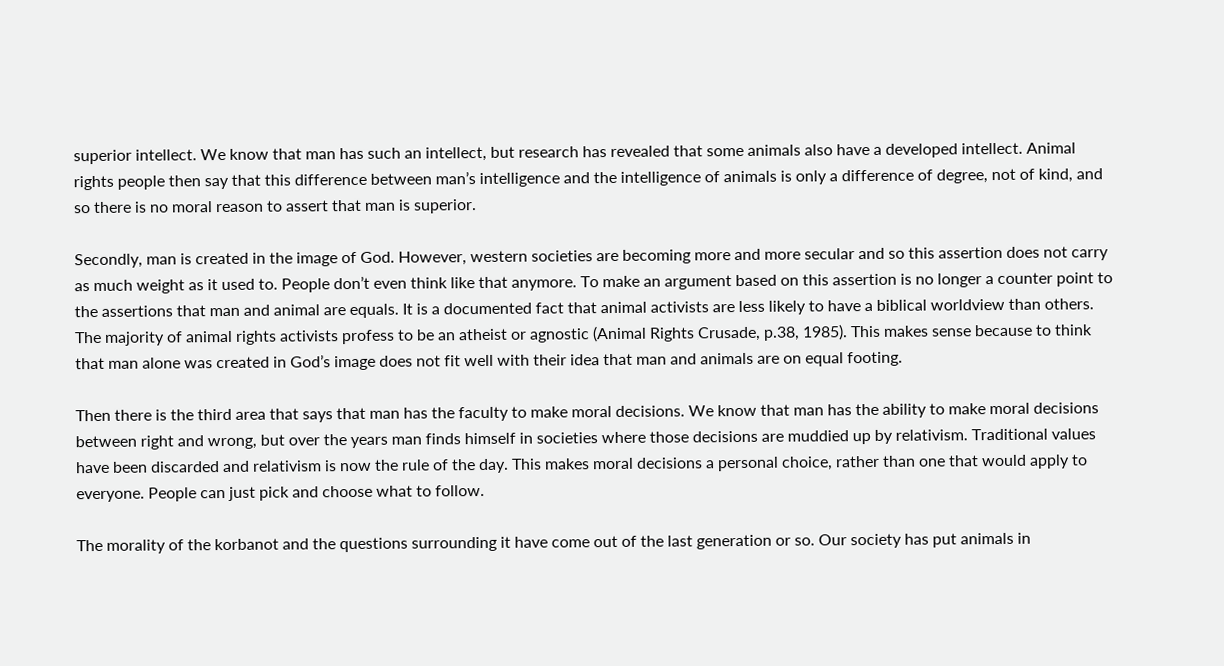superior intellect. We know that man has such an intellect, but research has revealed that some animals also have a developed intellect. Animal rights people then say that this difference between man’s intelligence and the intelligence of animals is only a difference of degree, not of kind, and so there is no moral reason to assert that man is superior.

Secondly, man is created in the image of God. However, western societies are becoming more and more secular and so this assertion does not carry as much weight as it used to. People don’t even think like that anymore. To make an argument based on this assertion is no longer a counter point to the assertions that man and animal are equals. It is a documented fact that animal activists are less likely to have a biblical worldview than others. The majority of animal rights activists profess to be an atheist or agnostic (Animal Rights Crusade, p.38, 1985). This makes sense because to think that man alone was created in God’s image does not fit well with their idea that man and animals are on equal footing.

Then there is the third area that says that man has the faculty to make moral decisions. We know that man has the ability to make moral decisions between right and wrong, but over the years man finds himself in societies where those decisions are muddied up by relativism. Traditional values have been discarded and relativism is now the rule of the day. This makes moral decisions a personal choice, rather than one that would apply to everyone. People can just pick and choose what to follow.

The morality of the korbanot and the questions surrounding it have come out of the last generation or so. Our society has put animals in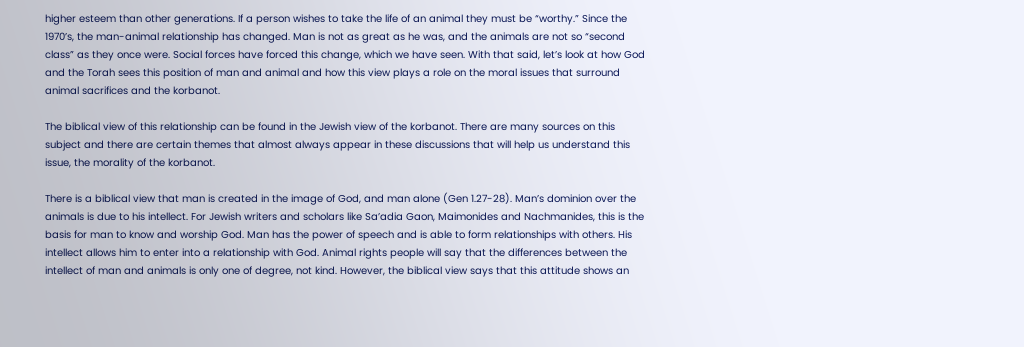higher esteem than other generations. If a person wishes to take the life of an animal they must be “worthy.” Since the 1970’s, the man-animal relationship has changed. Man is not as great as he was, and the animals are not so “second class” as they once were. Social forces have forced this change, which we have seen. With that said, let’s look at how God and the Torah sees this position of man and animal and how this view plays a role on the moral issues that surround animal sacrifices and the korbanot.

The biblical view of this relationship can be found in the Jewish view of the korbanot. There are many sources on this subject and there are certain themes that almost always appear in these discussions that will help us understand this issue, the morality of the korbanot.

There is a biblical view that man is created in the image of God, and man alone (Gen 1.27-28). Man’s dominion over the animals is due to his intellect. For Jewish writers and scholars like Sa’adia Gaon, Maimonides and Nachmanides, this is the basis for man to know and worship God. Man has the power of speech and is able to form relationships with others. His intellect allows him to enter into a relationship with God. Animal rights people will say that the differences between the intellect of man and animals is only one of degree, not kind. However, the biblical view says that this attitude shows an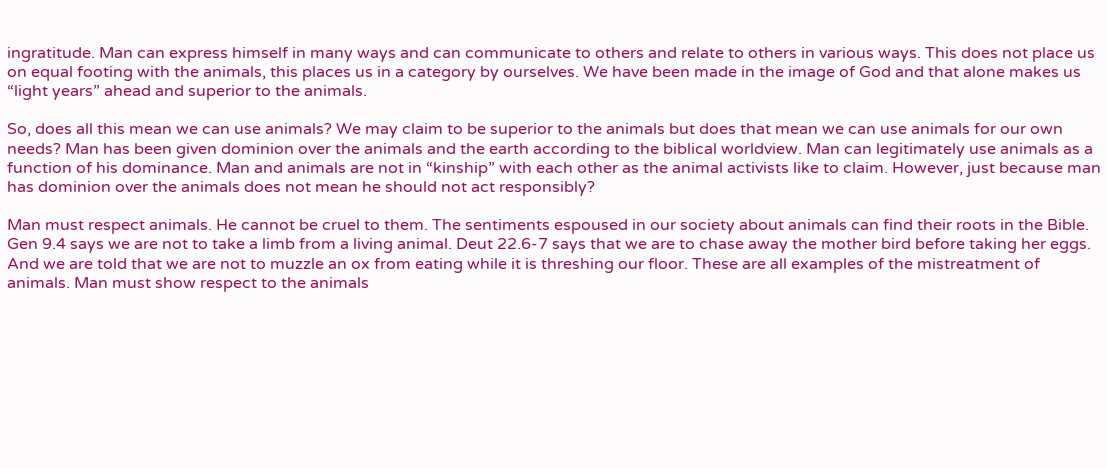ingratitude. Man can express himself in many ways and can communicate to others and relate to others in various ways. This does not place us on equal footing with the animals, this places us in a category by ourselves. We have been made in the image of God and that alone makes us “light years” ahead and superior to the animals.

So, does all this mean we can use animals? We may claim to be superior to the animals but does that mean we can use animals for our own needs? Man has been given dominion over the animals and the earth according to the biblical worldview. Man can legitimately use animals as a function of his dominance. Man and animals are not in “kinship” with each other as the animal activists like to claim. However, just because man has dominion over the animals does not mean he should not act responsibly?

Man must respect animals. He cannot be cruel to them. The sentiments espoused in our society about animals can find their roots in the Bible. Gen 9.4 says we are not to take a limb from a living animal. Deut 22.6-7 says that we are to chase away the mother bird before taking her eggs. And we are told that we are not to muzzle an ox from eating while it is threshing our floor. These are all examples of the mistreatment of animals. Man must show respect to the animals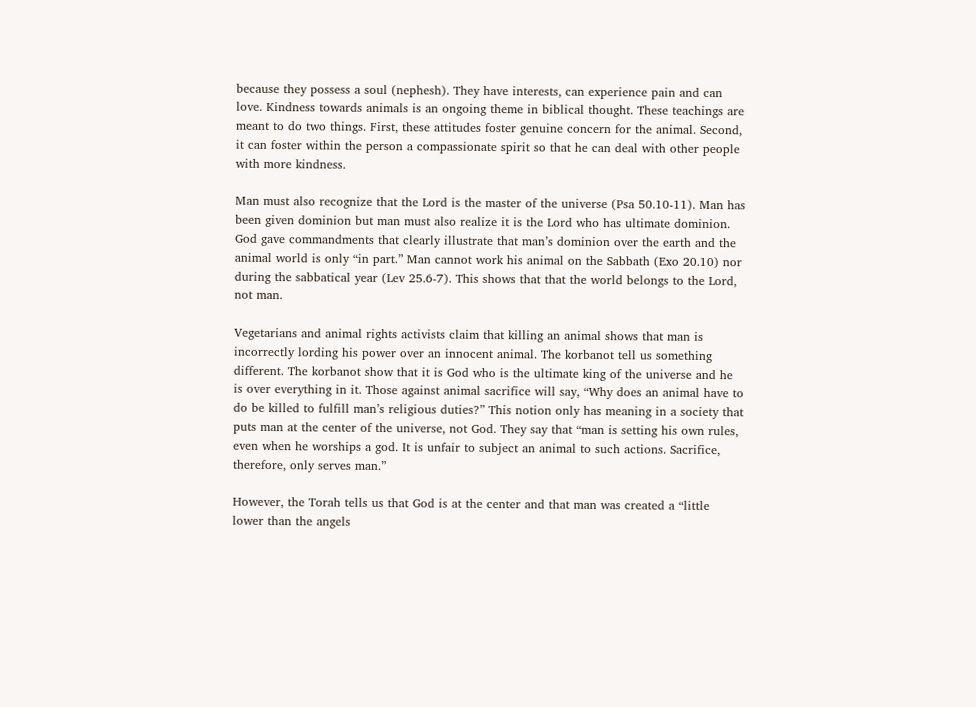because they possess a soul (nephesh). They have interests, can experience pain and can love. Kindness towards animals is an ongoing theme in biblical thought. These teachings are meant to do two things. First, these attitudes foster genuine concern for the animal. Second, it can foster within the person a compassionate spirit so that he can deal with other people with more kindness.

Man must also recognize that the Lord is the master of the universe (Psa 50.10-11). Man has been given dominion but man must also realize it is the Lord who has ultimate dominion. God gave commandments that clearly illustrate that man’s dominion over the earth and the animal world is only “in part.” Man cannot work his animal on the Sabbath (Exo 20.10) nor during the sabbatical year (Lev 25.6-7). This shows that that the world belongs to the Lord, not man.

Vegetarians and animal rights activists claim that killing an animal shows that man is incorrectly lording his power over an innocent animal. The korbanot tell us something different. The korbanot show that it is God who is the ultimate king of the universe and he is over everything in it. Those against animal sacrifice will say, “Why does an animal have to do be killed to fulfill man’s religious duties?” This notion only has meaning in a society that puts man at the center of the universe, not God. They say that “man is setting his own rules, even when he worships a god. It is unfair to subject an animal to such actions. Sacrifice, therefore, only serves man.”

However, the Torah tells us that God is at the center and that man was created a “little lower than the angels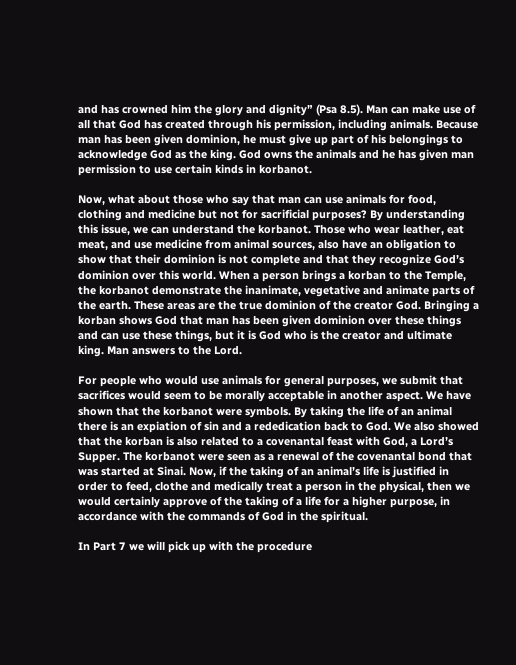and has crowned him the glory and dignity” (Psa 8.5). Man can make use of all that God has created through his permission, including animals. Because man has been given dominion, he must give up part of his belongings to acknowledge God as the king. God owns the animals and he has given man permission to use certain kinds in korbanot.

Now, what about those who say that man can use animals for food, clothing and medicine but not for sacrificial purposes? By understanding this issue, we can understand the korbanot. Those who wear leather, eat meat, and use medicine from animal sources, also have an obligation to show that their dominion is not complete and that they recognize God’s dominion over this world. When a person brings a korban to the Temple, the korbanot demonstrate the inanimate, vegetative and animate parts of the earth. These areas are the true dominion of the creator God. Bringing a korban shows God that man has been given dominion over these things and can use these things, but it is God who is the creator and ultimate king. Man answers to the Lord.

For people who would use animals for general purposes, we submit that sacrifices would seem to be morally acceptable in another aspect. We have shown that the korbanot were symbols. By taking the life of an animal there is an expiation of sin and a rededication back to God. We also showed that the korban is also related to a covenantal feast with God, a Lord’s Supper. The korbanot were seen as a renewal of the covenantal bond that was started at Sinai. Now, if the taking of an animal’s life is justified in order to feed, clothe and medically treat a person in the physical, then we would certainly approve of the taking of a life for a higher purpose, in accordance with the commands of God in the spiritual.

In Part 7 we will pick up with the procedure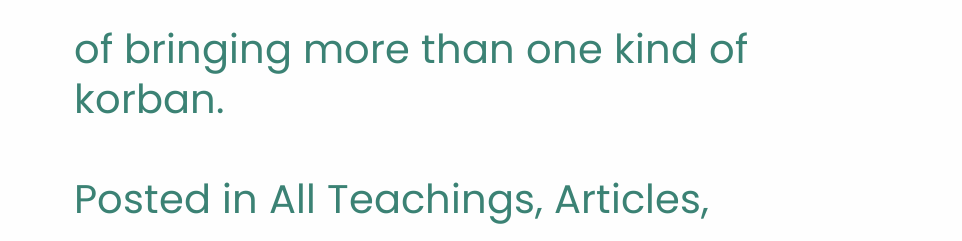of bringing more than one kind of korban.

Posted in All Teachings, Articles,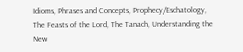Idioms, Phrases and Concepts, Prophecy/Eschatology, The Feasts of the Lord, The Tanach, Understanding the New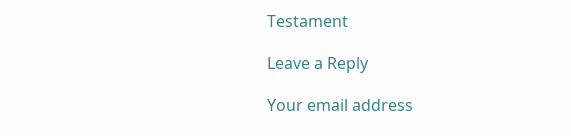Testament

Leave a Reply

Your email address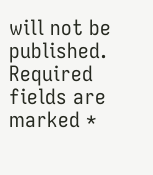will not be published. Required fields are marked *